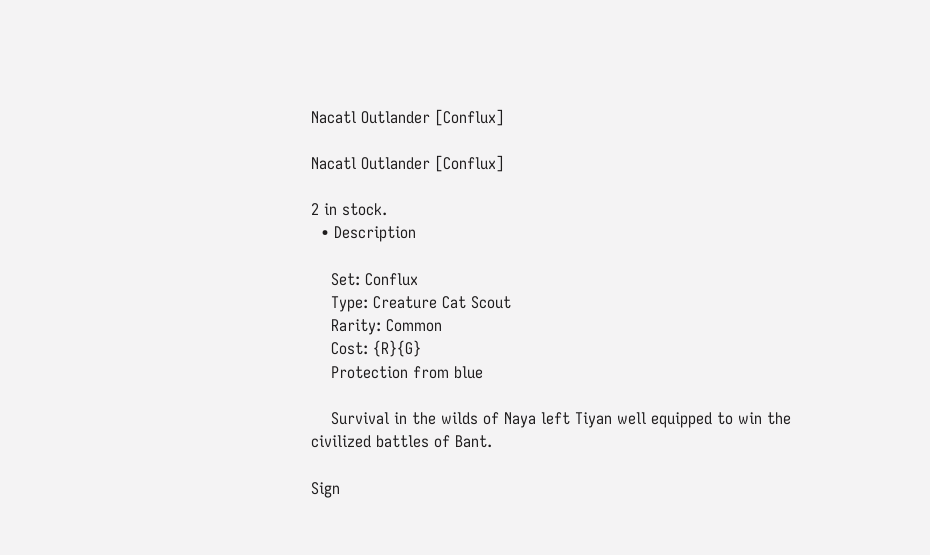Nacatl Outlander [Conflux]

Nacatl Outlander [Conflux]

2 in stock.
  • Description

    Set: Conflux
    Type: Creature Cat Scout
    Rarity: Common
    Cost: {R}{G}
    Protection from blue

    Survival in the wilds of Naya left Tiyan well equipped to win the civilized battles of Bant.

Sign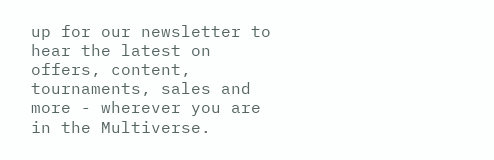up for our newsletter to hear the latest on offers, content, tournaments, sales and more - wherever you are in the Multiverse.